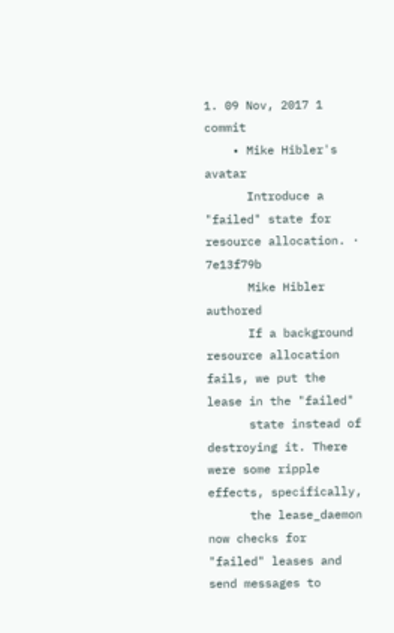1. 09 Nov, 2017 1 commit
    • Mike Hibler's avatar
      Introduce a "failed" state for resource allocation. · 7e13f79b
      Mike Hibler authored
      If a background resource allocation fails, we put the lease in the "failed"
      state instead of destroying it. There were some ripple effects, specifically,
      the lease_daemon now checks for "failed" leases and send messages to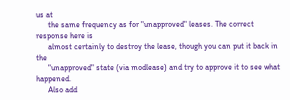us at
      the same frequency as for "unapproved" leases. The correct response here is
      almost certainly to destroy the lease, though you can put it back in the
      "unapproved" state (via modlease) and try to approve it to see what happened.
      Also add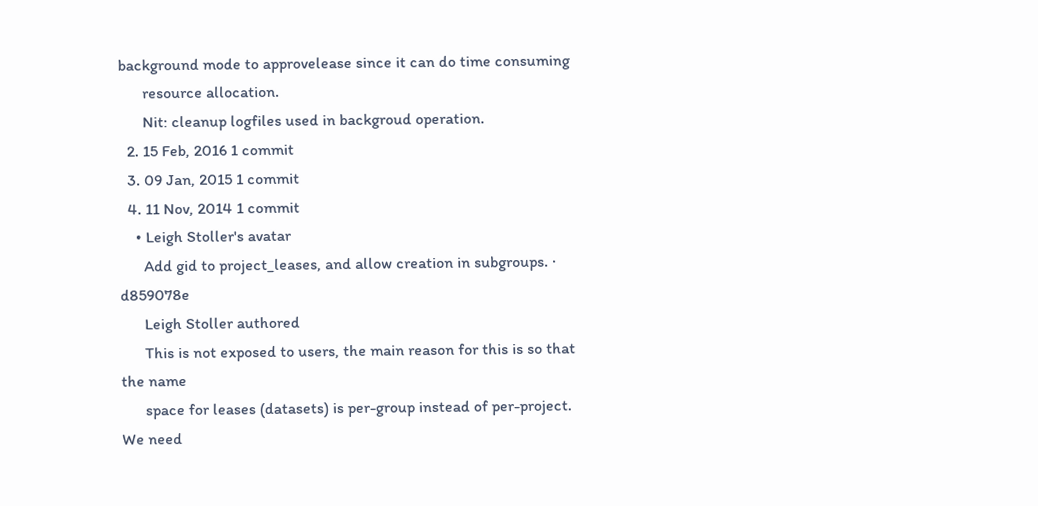background mode to approvelease since it can do time consuming
      resource allocation.
      Nit: cleanup logfiles used in backgroud operation.
  2. 15 Feb, 2016 1 commit
  3. 09 Jan, 2015 1 commit
  4. 11 Nov, 2014 1 commit
    • Leigh Stoller's avatar
      Add gid to project_leases, and allow creation in subgroups. · d859078e
      Leigh Stoller authored
      This is not exposed to users, the main reason for this is so that the name
      space for leases (datasets) is per-group instead of per-project. We need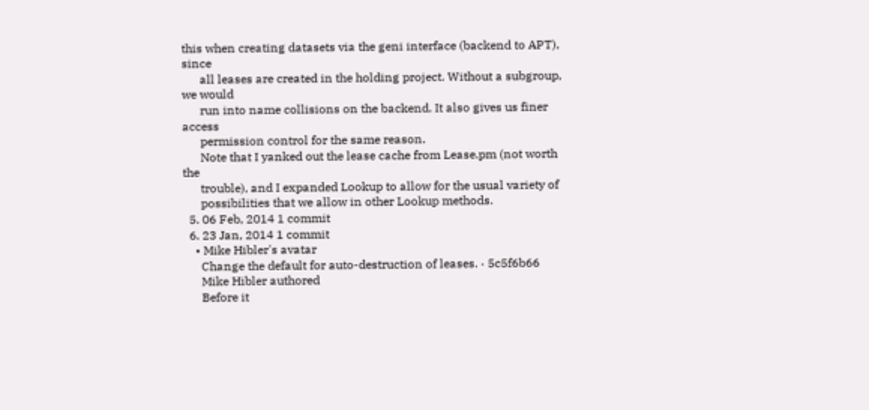this when creating datasets via the geni interface (backend to APT), since
      all leases are created in the holding project. Without a subgroup, we would
      run into name collisions on the backend. It also gives us finer access
      permission control for the same reason.
      Note that I yanked out the lease cache from Lease.pm (not worth the
      trouble), and I expanded Lookup to allow for the usual variety of
      possibilities that we allow in other Lookup methods.
  5. 06 Feb, 2014 1 commit
  6. 23 Jan, 2014 1 commit
    • Mike Hibler's avatar
      Change the default for auto-destruction of leases. · 5c5f6b66
      Mike Hibler authored
      Before it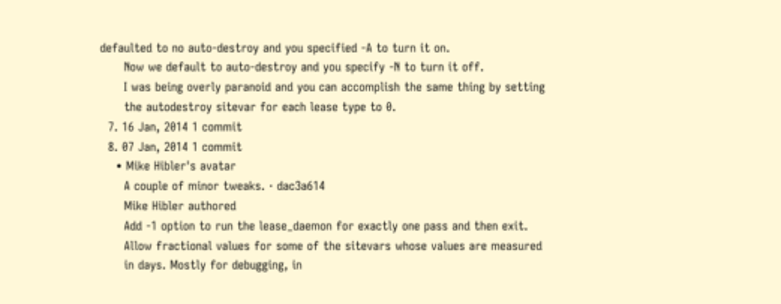defaulted to no auto-destroy and you specified -A to turn it on.
      Now we default to auto-destroy and you specify -N to turn it off.
      I was being overly paranoid and you can accomplish the same thing by setting
      the autodestroy sitevar for each lease type to 0.
  7. 16 Jan, 2014 1 commit
  8. 07 Jan, 2014 1 commit
    • Mike Hibler's avatar
      A couple of minor tweaks. · dac3a614
      Mike Hibler authored
      Add -1 option to run the lease_daemon for exactly one pass and then exit.
      Allow fractional values for some of the sitevars whose values are measured
      in days. Mostly for debugging, in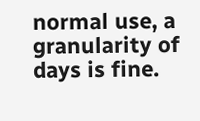normal use, a granularity of days is fine.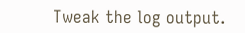Tweak the log output.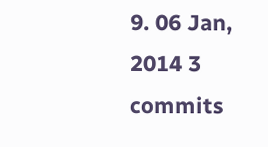9. 06 Jan, 2014 3 commits